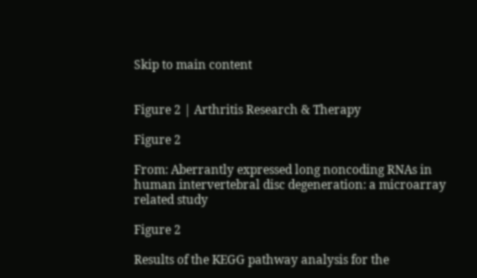Skip to main content


Figure 2 | Arthritis Research & Therapy

Figure 2

From: Aberrantly expressed long noncoding RNAs in human intervertebral disc degeneration: a microarray related study

Figure 2

Results of the KEGG pathway analysis for the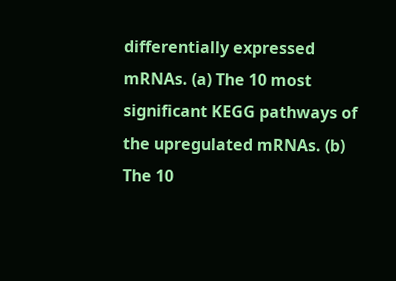differentially expressed mRNAs. (a) The 10 most significant KEGG pathways of the upregulated mRNAs. (b) The 10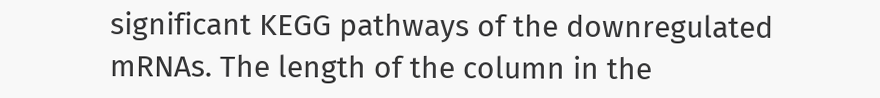significant KEGG pathways of the downregulated mRNAs. The length of the column in the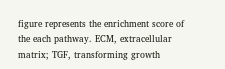figure represents the enrichment score of the each pathway. ECM, extracellular matrix; TGF, transforming growth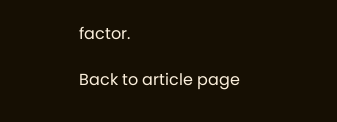factor.

Back to article page